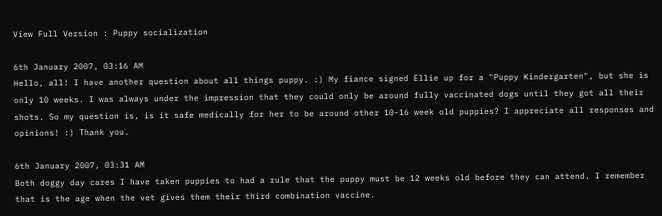View Full Version : Puppy socialization

6th January 2007, 03:16 AM
Hello, all! I have another question about all things puppy. :) My fiance signed Ellie up for a "Puppy Kindergarten", but she is only 10 weeks. I was always under the impression that they could only be around fully vaccinated dogs until they got all their shots. So my question is, is it safe medically for her to be around other 10-16 week old puppies? I appreciate all responses and opinions! :) Thank you.

6th January 2007, 03:31 AM
Both doggy day cares I have taken puppies to had a rule that the puppy must be 12 weeks old before they can attend. I remember that is the age when the vet gives them their third combination vaccine.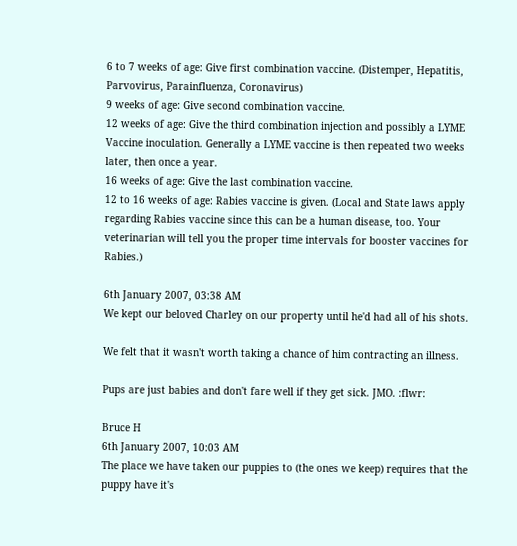6 to 7 weeks of age: Give first combination vaccine. (Distemper, Hepatitis, Parvovirus, Parainfluenza, Coronavirus)
9 weeks of age: Give second combination vaccine.
12 weeks of age: Give the third combination injection and possibly a LYME Vaccine inoculation. Generally a LYME vaccine is then repeated two weeks later, then once a year.
16 weeks of age: Give the last combination vaccine.
12 to 16 weeks of age: Rabies vaccine is given. (Local and State laws apply regarding Rabies vaccine since this can be a human disease, too. Your veterinarian will tell you the proper time intervals for booster vaccines for Rabies.)

6th January 2007, 03:38 AM
We kept our beloved Charley on our property until he'd had all of his shots.

We felt that it wasn't worth taking a chance of him contracting an illness.

Pups are just babies and don't fare well if they get sick. JMO. :flwr:

Bruce H
6th January 2007, 10:03 AM
The place we have taken our puppies to (the ones we keep) requires that the puppy have it's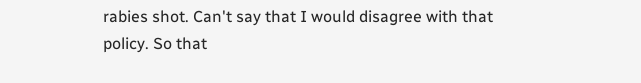rabies shot. Can't say that I would disagree with that policy. So that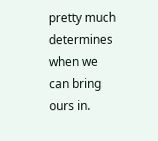pretty much determines when we can bring ours in.